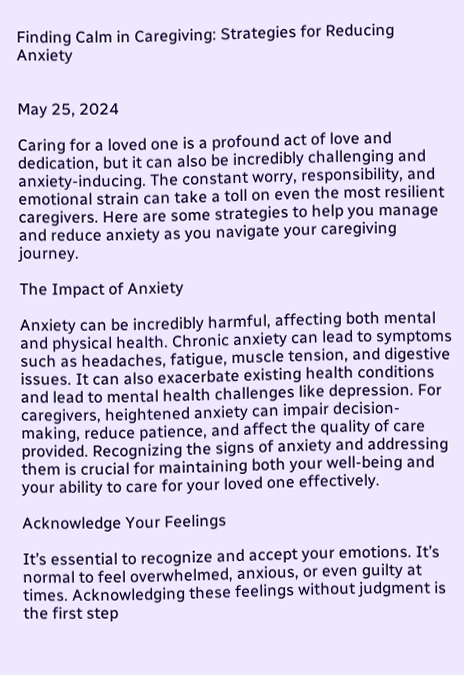Finding Calm in Caregiving: Strategies for Reducing Anxiety


May 25, 2024

Caring for a loved one is a profound act of love and dedication, but it can also be incredibly challenging and anxiety-inducing. The constant worry, responsibility, and emotional strain can take a toll on even the most resilient caregivers. Here are some strategies to help you manage and reduce anxiety as you navigate your caregiving journey.

The Impact of Anxiety

Anxiety can be incredibly harmful, affecting both mental and physical health. Chronic anxiety can lead to symptoms such as headaches, fatigue, muscle tension, and digestive issues. It can also exacerbate existing health conditions and lead to mental health challenges like depression. For caregivers, heightened anxiety can impair decision-making, reduce patience, and affect the quality of care provided. Recognizing the signs of anxiety and addressing them is crucial for maintaining both your well-being and your ability to care for your loved one effectively.

Acknowledge Your Feelings

It’s essential to recognize and accept your emotions. It’s normal to feel overwhelmed, anxious, or even guilty at times. Acknowledging these feelings without judgment is the first step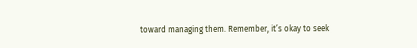toward managing them. Remember, it’s okay to seek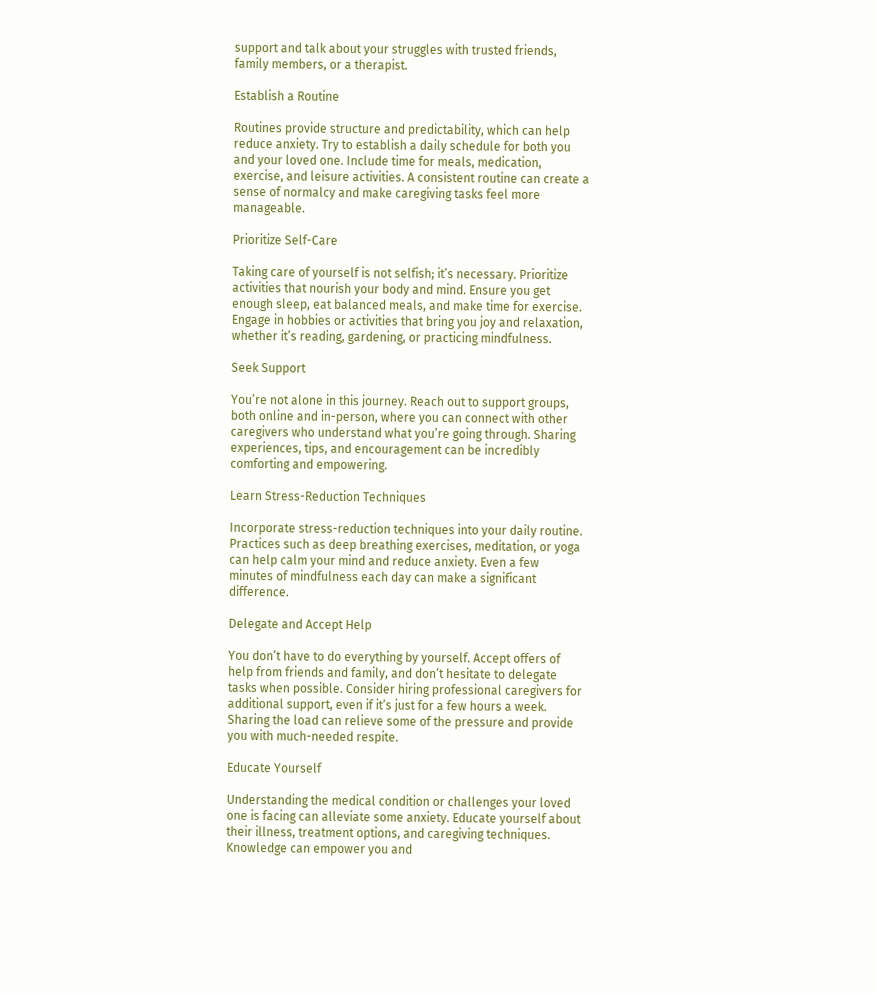support and talk about your struggles with trusted friends, family members, or a therapist.

Establish a Routine

Routines provide structure and predictability, which can help reduce anxiety. Try to establish a daily schedule for both you and your loved one. Include time for meals, medication, exercise, and leisure activities. A consistent routine can create a sense of normalcy and make caregiving tasks feel more manageable.

Prioritize Self-Care

Taking care of yourself is not selfish; it’s necessary. Prioritize activities that nourish your body and mind. Ensure you get enough sleep, eat balanced meals, and make time for exercise. Engage in hobbies or activities that bring you joy and relaxation, whether it’s reading, gardening, or practicing mindfulness.

Seek Support

You’re not alone in this journey. Reach out to support groups, both online and in-person, where you can connect with other caregivers who understand what you’re going through. Sharing experiences, tips, and encouragement can be incredibly comforting and empowering.

Learn Stress-Reduction Techniques

Incorporate stress-reduction techniques into your daily routine. Practices such as deep breathing exercises, meditation, or yoga can help calm your mind and reduce anxiety. Even a few minutes of mindfulness each day can make a significant difference.

Delegate and Accept Help

You don’t have to do everything by yourself. Accept offers of help from friends and family, and don’t hesitate to delegate tasks when possible. Consider hiring professional caregivers for additional support, even if it’s just for a few hours a week. Sharing the load can relieve some of the pressure and provide you with much-needed respite.

Educate Yourself

Understanding the medical condition or challenges your loved one is facing can alleviate some anxiety. Educate yourself about their illness, treatment options, and caregiving techniques. Knowledge can empower you and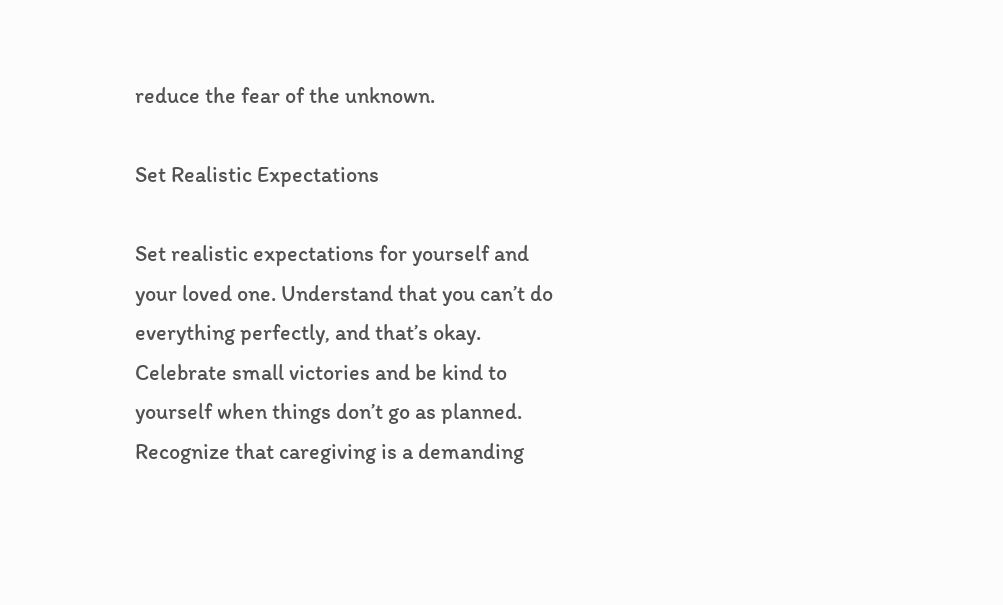reduce the fear of the unknown.

Set Realistic Expectations

Set realistic expectations for yourself and your loved one. Understand that you can’t do everything perfectly, and that’s okay. Celebrate small victories and be kind to yourself when things don’t go as planned. Recognize that caregiving is a demanding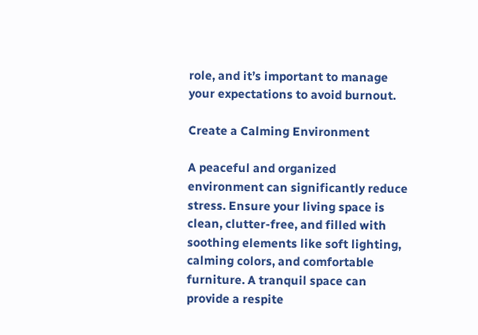role, and it’s important to manage your expectations to avoid burnout.

Create a Calming Environment

A peaceful and organized environment can significantly reduce stress. Ensure your living space is clean, clutter-free, and filled with soothing elements like soft lighting, calming colors, and comfortable furniture. A tranquil space can provide a respite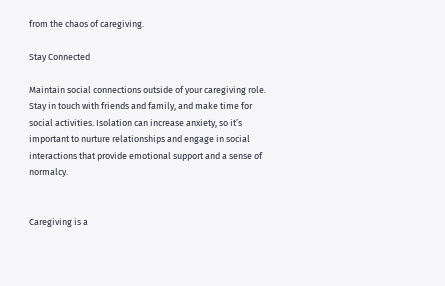from the chaos of caregiving.

Stay Connected

Maintain social connections outside of your caregiving role. Stay in touch with friends and family, and make time for social activities. Isolation can increase anxiety, so it’s important to nurture relationships and engage in social interactions that provide emotional support and a sense of normalcy.


Caregiving is a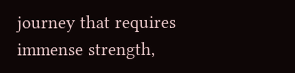journey that requires immense strength,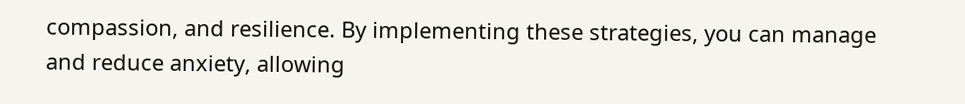compassion, and resilience. By implementing these strategies, you can manage and reduce anxiety, allowing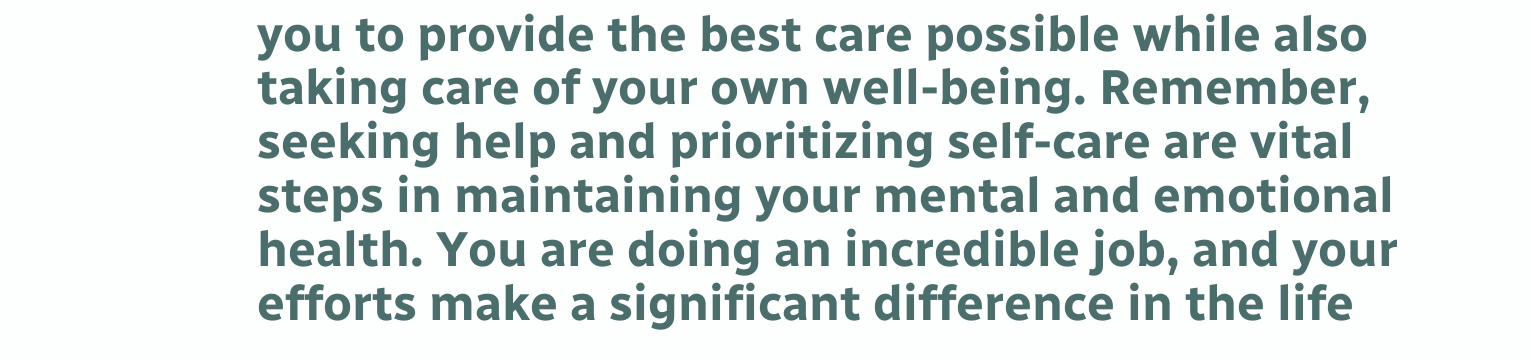you to provide the best care possible while also taking care of your own well-being. Remember, seeking help and prioritizing self-care are vital steps in maintaining your mental and emotional health. You are doing an incredible job, and your efforts make a significant difference in the life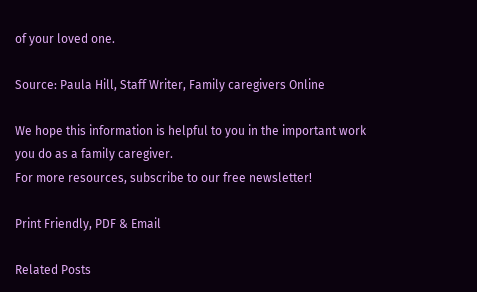of your loved one.

Source: Paula Hill, Staff Writer, Family caregivers Online

We hope this information is helpful to you in the important work you do as a family caregiver.
For more resources, subscribe to our free newsletter!

Print Friendly, PDF & Email

Related Posts